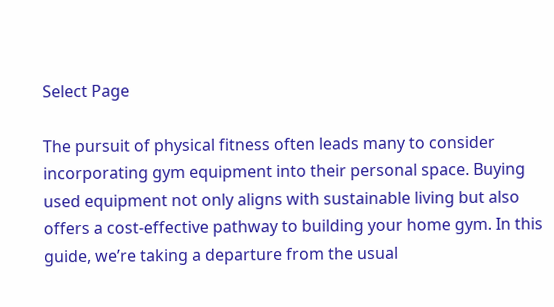Select Page

The pursuit of physical fitness often leads many to consider incorporating gym equipment into their personal space. Buying used equipment not only aligns with sustainable living but also offers a cost-effective pathway to building your home gym. In this guide, we’re taking a departure from the usual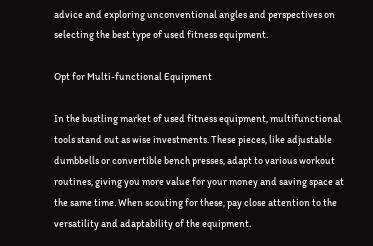advice and exploring unconventional angles and perspectives on selecting the best type of used fitness equipment.

Opt for Multi-functional Equipment

In the bustling market of used fitness equipment, multifunctional tools stand out as wise investments. These pieces, like adjustable dumbbells or convertible bench presses, adapt to various workout routines, giving you more value for your money and saving space at the same time. When scouting for these, pay close attention to the versatility and adaptability of the equipment.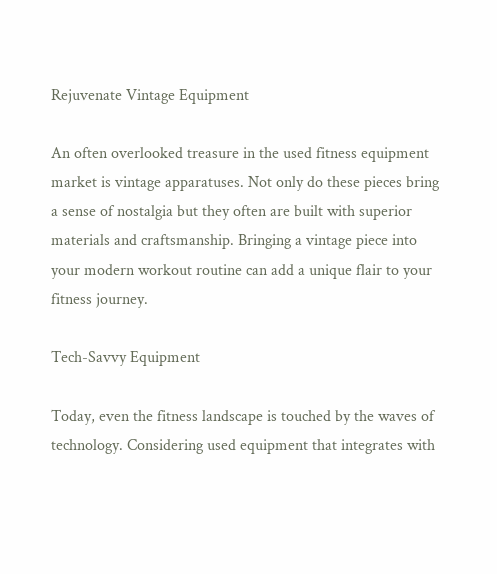Rejuvenate Vintage Equipment

An often overlooked treasure in the used fitness equipment market is vintage apparatuses. Not only do these pieces bring a sense of nostalgia but they often are built with superior materials and craftsmanship. Bringing a vintage piece into your modern workout routine can add a unique flair to your fitness journey.

Tech-Savvy Equipment

Today, even the fitness landscape is touched by the waves of technology. Considering used equipment that integrates with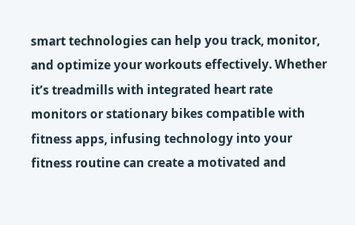smart technologies can help you track, monitor, and optimize your workouts effectively. Whether it’s treadmills with integrated heart rate monitors or stationary bikes compatible with fitness apps, infusing technology into your fitness routine can create a motivated and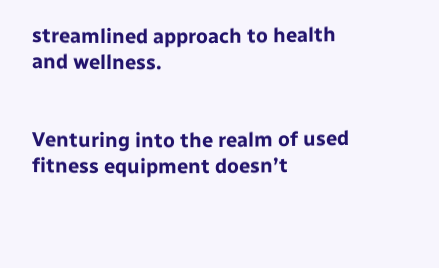streamlined approach to health and wellness.


Venturing into the realm of used fitness equipment doesn’t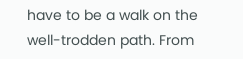have to be a walk on the well-trodden path. From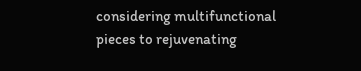considering multifunctional pieces to rejuvenating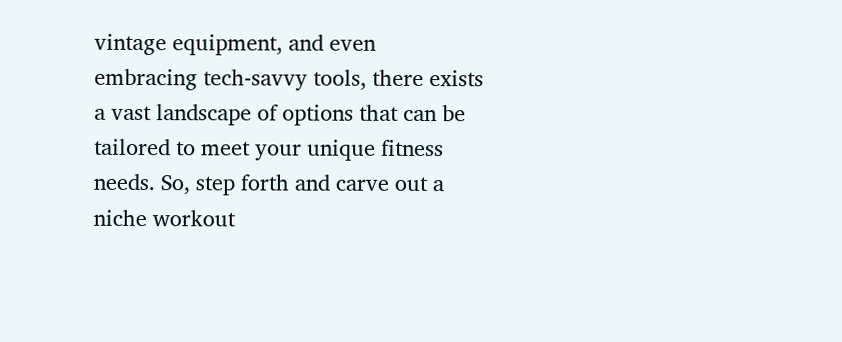vintage equipment, and even embracing tech-savvy tools, there exists a vast landscape of options that can be tailored to meet your unique fitness needs. So, step forth and carve out a niche workout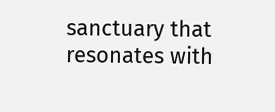sanctuary that resonates with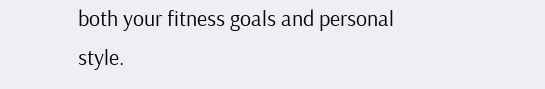both your fitness goals and personal style.